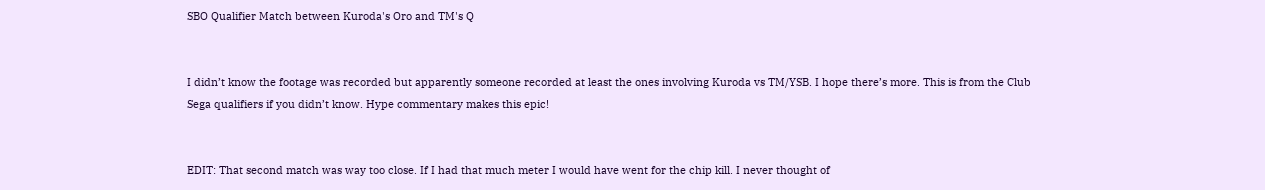SBO Qualifier Match between Kuroda's Oro and TM's Q


I didn’t know the footage was recorded but apparently someone recorded at least the ones involving Kuroda vs TM/YSB. I hope there’s more. This is from the Club Sega qualifiers if you didn’t know. Hype commentary makes this epic!


EDIT: That second match was way too close. If I had that much meter I would have went for the chip kill. I never thought of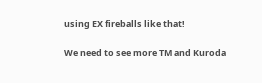using EX fireballs like that!

We need to see more TM and Kuroda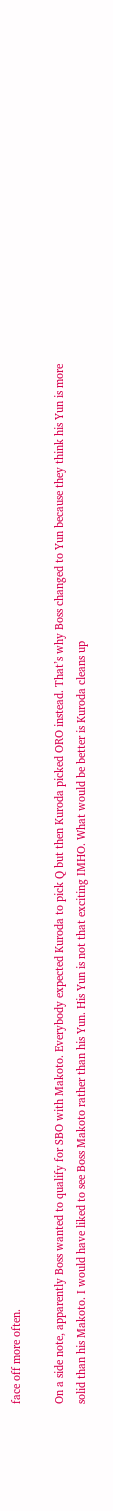face off more often.

On a side note, apparently Boss wanted to qualify for SBO with Makoto. Everybody expected Kuroda to pick Q but then Kuroda picked ORO instead. That’s why Boss changed to Yun because they think his Yun is more solid than his Makoto. I would have liked to see Boss Makoto rather than his Yun. His Yun is not that exciting IMHO. What would be better is Kuroda cleans up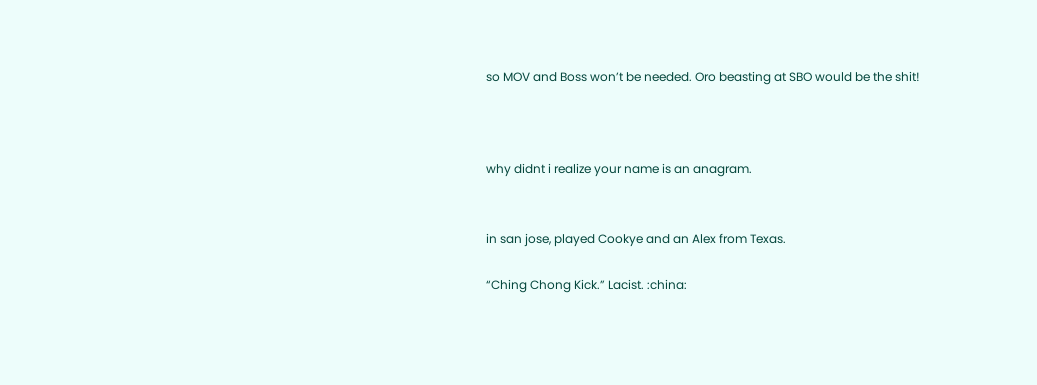so MOV and Boss won’t be needed. Oro beasting at SBO would be the shit!



why didnt i realize your name is an anagram.


in san jose, played Cookye and an Alex from Texas.

“Ching Chong Kick.” Lacist. :china: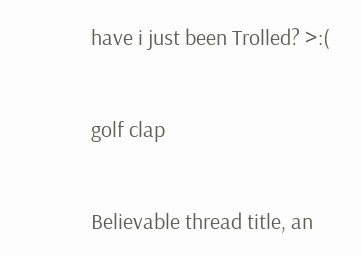have i just been Trolled? >:(


golf clap


Believable thread title, an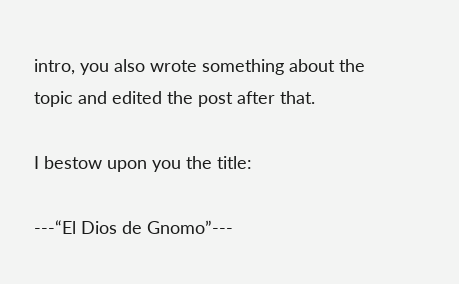intro, you also wrote something about the topic and edited the post after that.

I bestow upon you the title:

---“El Dios de Gnomo”---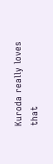Kuroda really loves that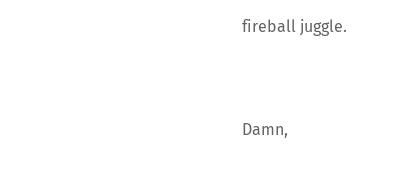fireball juggle.


Damn,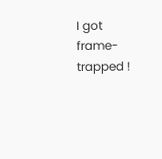I got frame-trapped !